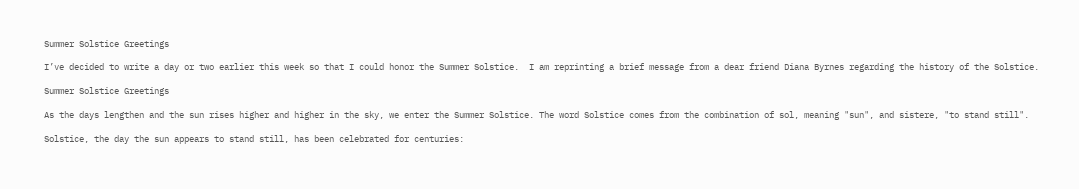Summer Solstice Greetings

I’ve decided to write a day or two earlier this week so that I could honor the Summer Solstice.  I am reprinting a brief message from a dear friend Diana Byrnes regarding the history of the Solstice.

Summer Solstice Greetings

As the days lengthen and the sun rises higher and higher in the sky, we enter the Summer Solstice. The word Solstice comes from the combination of sol, meaning "sun", and sistere, "to stand still".

Solstice, the day the sun appears to stand still, has been celebrated for centuries: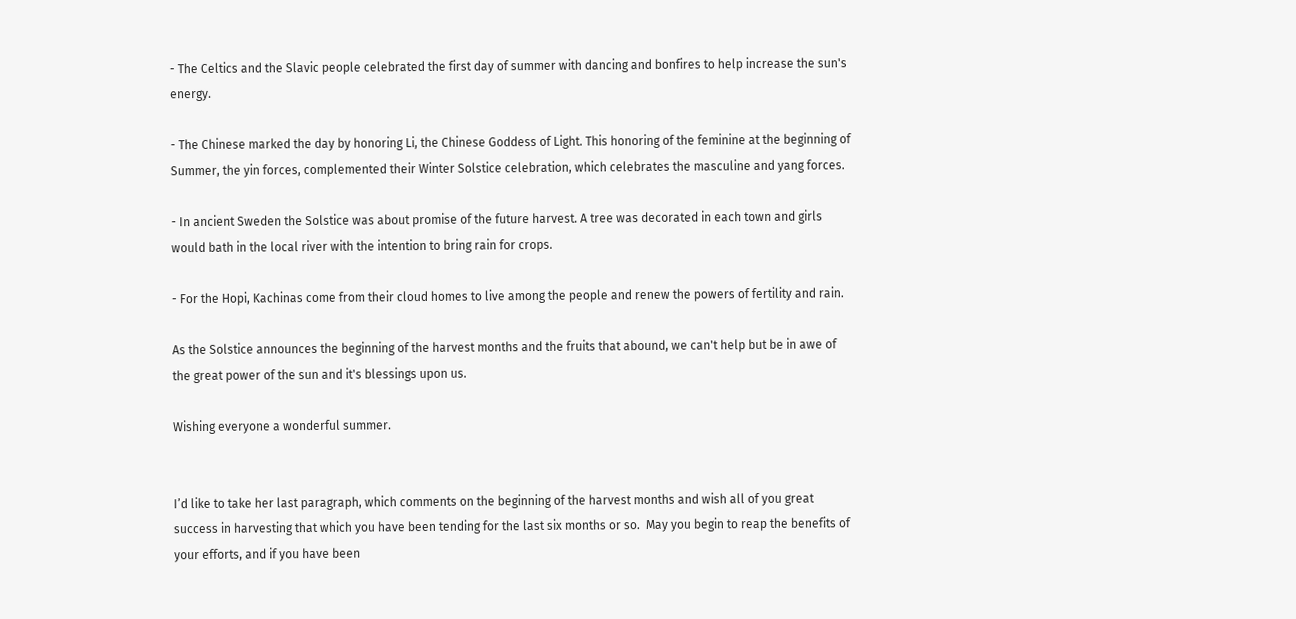- The Celtics and the Slavic people celebrated the first day of summer with dancing and bonfires to help increase the sun's energy.

- The Chinese marked the day by honoring Li, the Chinese Goddess of Light. This honoring of the feminine at the beginning of Summer, the yin forces, complemented their Winter Solstice celebration, which celebrates the masculine and yang forces.

- In ancient Sweden the Solstice was about promise of the future harvest. A tree was decorated in each town and girls would bath in the local river with the intention to bring rain for crops.

- For the Hopi, Kachinas come from their cloud homes to live among the people and renew the powers of fertility and rain.

As the Solstice announces the beginning of the harvest months and the fruits that abound, we can't help but be in awe of the great power of the sun and it's blessings upon us.

Wishing everyone a wonderful summer.


I’d like to take her last paragraph, which comments on the beginning of the harvest months and wish all of you great success in harvesting that which you have been tending for the last six months or so.  May you begin to reap the benefits of your efforts, and if you have been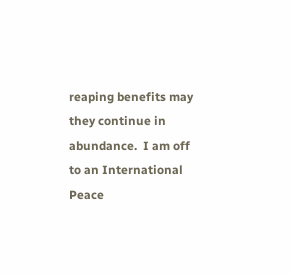reaping benefits may they continue in abundance.  I am off to an International Peace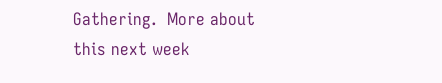Gathering.  More about this next week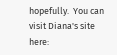hopefully.  You can visit Diana's site here: